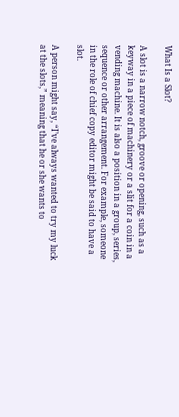What Is a Slot?

A slot is a narrow notch, groove or opening, such as a keyway in a piece of machinery or a slit for a coin in a vending machine. It is also a position in a group, series, sequence or other arrangement. For example, someone in the role of chief copy editor might be said to have a slot.

A person might say, “I’ve always wanted to try my luck at the slots,” meaning that he or she wants to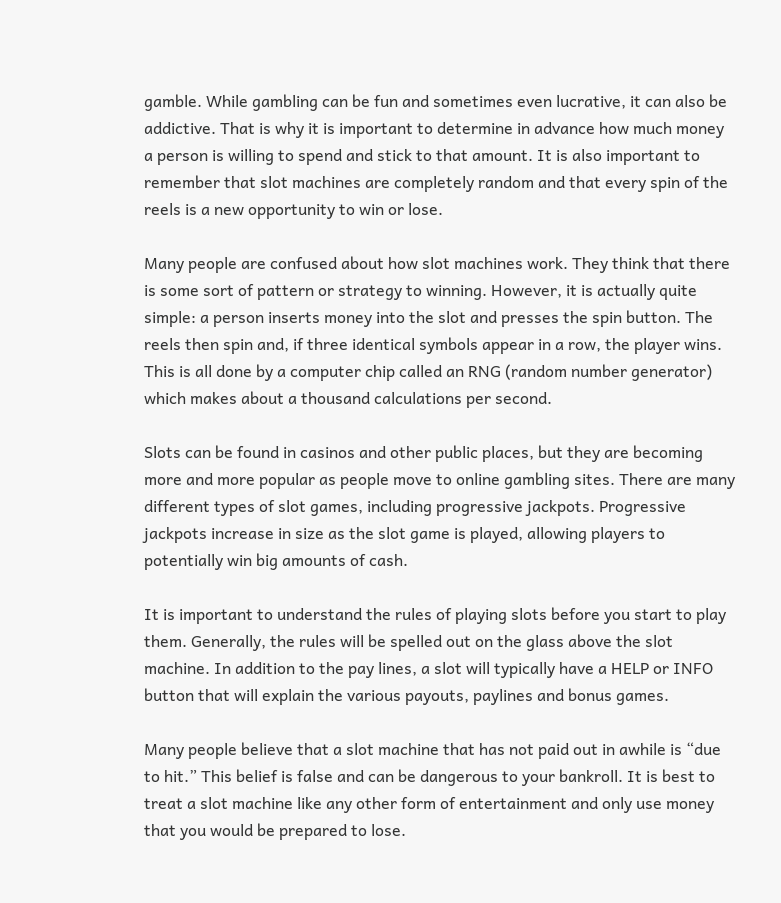gamble. While gambling can be fun and sometimes even lucrative, it can also be addictive. That is why it is important to determine in advance how much money a person is willing to spend and stick to that amount. It is also important to remember that slot machines are completely random and that every spin of the reels is a new opportunity to win or lose.

Many people are confused about how slot machines work. They think that there is some sort of pattern or strategy to winning. However, it is actually quite simple: a person inserts money into the slot and presses the spin button. The reels then spin and, if three identical symbols appear in a row, the player wins. This is all done by a computer chip called an RNG (random number generator) which makes about a thousand calculations per second.

Slots can be found in casinos and other public places, but they are becoming more and more popular as people move to online gambling sites. There are many different types of slot games, including progressive jackpots. Progressive jackpots increase in size as the slot game is played, allowing players to potentially win big amounts of cash.

It is important to understand the rules of playing slots before you start to play them. Generally, the rules will be spelled out on the glass above the slot machine. In addition to the pay lines, a slot will typically have a HELP or INFO button that will explain the various payouts, paylines and bonus games.

Many people believe that a slot machine that has not paid out in awhile is “due to hit.” This belief is false and can be dangerous to your bankroll. It is best to treat a slot machine like any other form of entertainment and only use money that you would be prepared to lose.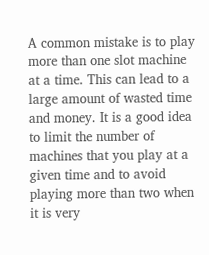A common mistake is to play more than one slot machine at a time. This can lead to a large amount of wasted time and money. It is a good idea to limit the number of machines that you play at a given time and to avoid playing more than two when it is very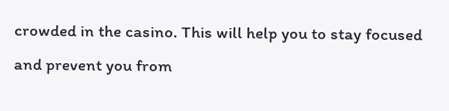crowded in the casino. This will help you to stay focused and prevent you from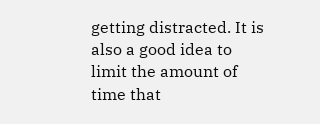getting distracted. It is also a good idea to limit the amount of time that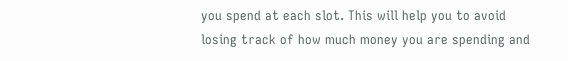you spend at each slot. This will help you to avoid losing track of how much money you are spending and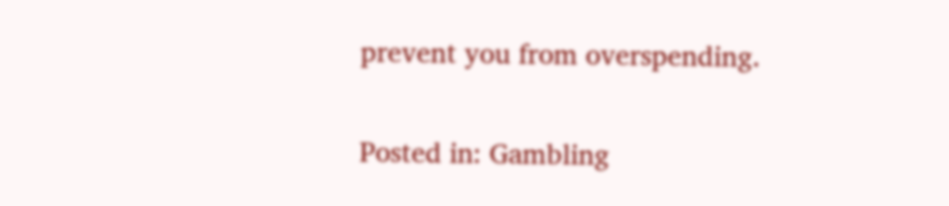prevent you from overspending.

Posted in: Gambling